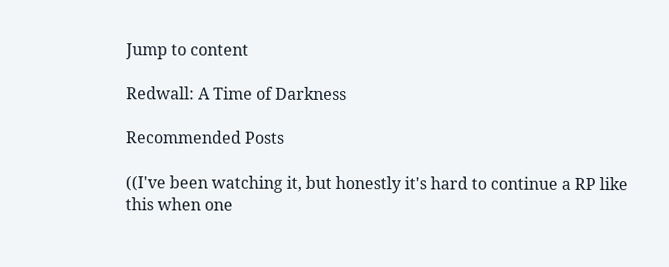Jump to content

Redwall: A Time of Darkness

Recommended Posts

((I've been watching it, but honestly it's hard to continue a RP like this when one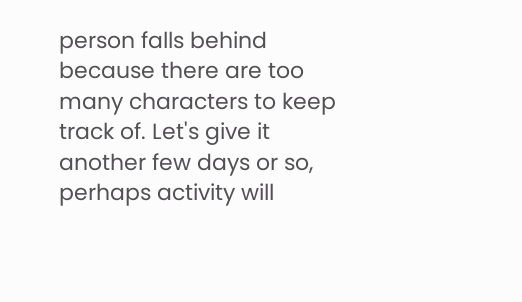person falls behind because there are too many characters to keep track of. Let's give it another few days or so, perhaps activity will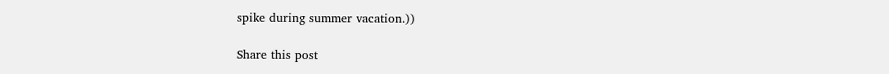spike during summer vacation.))

Share this post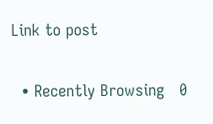Link to post

  • Recently Browsing   0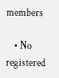members

    • No registered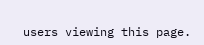users viewing this page.